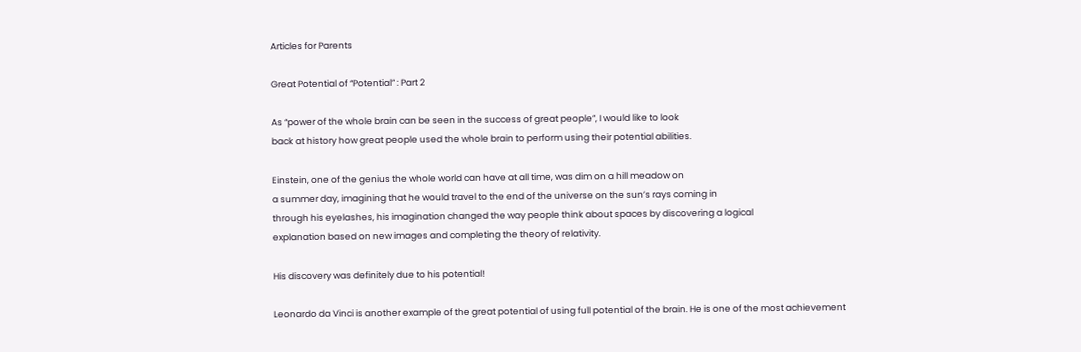Articles for Parents

Great Potential of “Potential” : Part 2

As “power of the whole brain can be seen in the success of great people”, I would like to look
back at history how great people used the whole brain to perform using their potential abilities.

Einstein, one of the genius the whole world can have at all time, was dim on a hill meadow on
a summer day, imagining that he would travel to the end of the universe on the sun’s rays coming in
through his eyelashes, his imagination changed the way people think about spaces by discovering a logical
explanation based on new images and completing the theory of relativity.

His discovery was definitely due to his potential!

Leonardo da Vinci is another example of the great potential of using full potential of the brain. He is one of the most achievement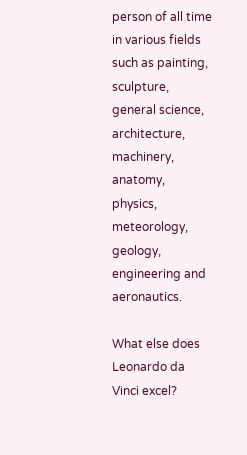person of all time in various fields such as painting, sculpture, general science, architecture, machinery, anatomy, physics, meteorology, geology, engineering and aeronautics.

What else does Leonardo da Vinci excel?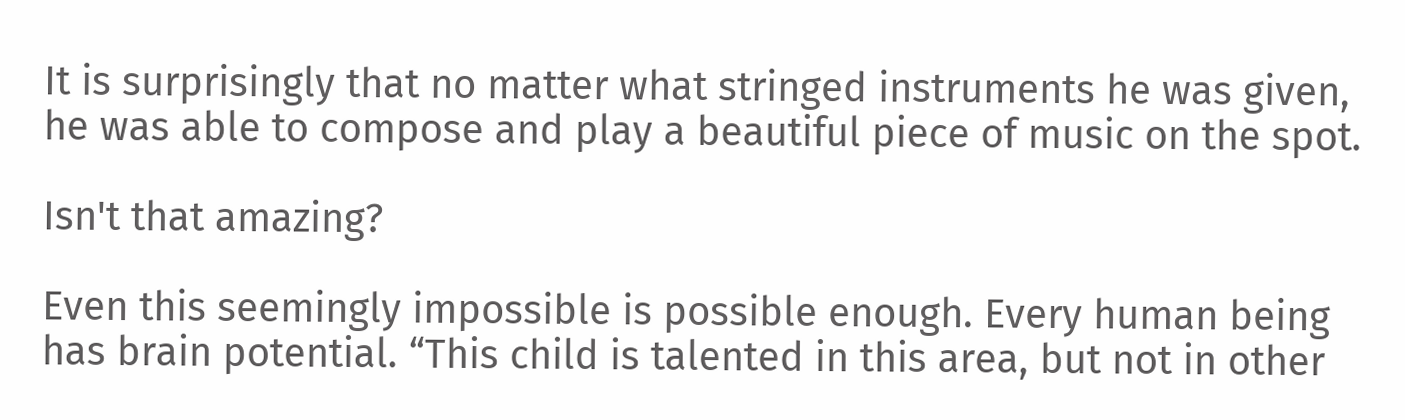It is surprisingly that no matter what stringed instruments he was given, he was able to compose and play a beautiful piece of music on the spot.

Isn't that amazing?

Even this seemingly impossible is possible enough. Every human being has brain potential. “This child is talented in this area, but not in other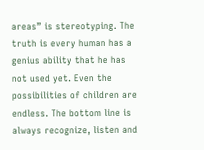areas” is stereotyping. The truth is every human has a genius ability that he has not used yet. Even the possibilities of children are endless. The bottom line is always recognize, listen and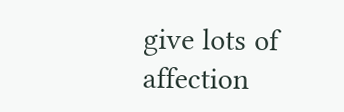give lots of affection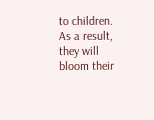to children. As a result, they will bloom their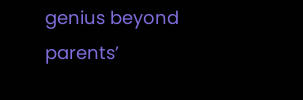genius beyond parents’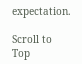expectation.

Scroll to Top